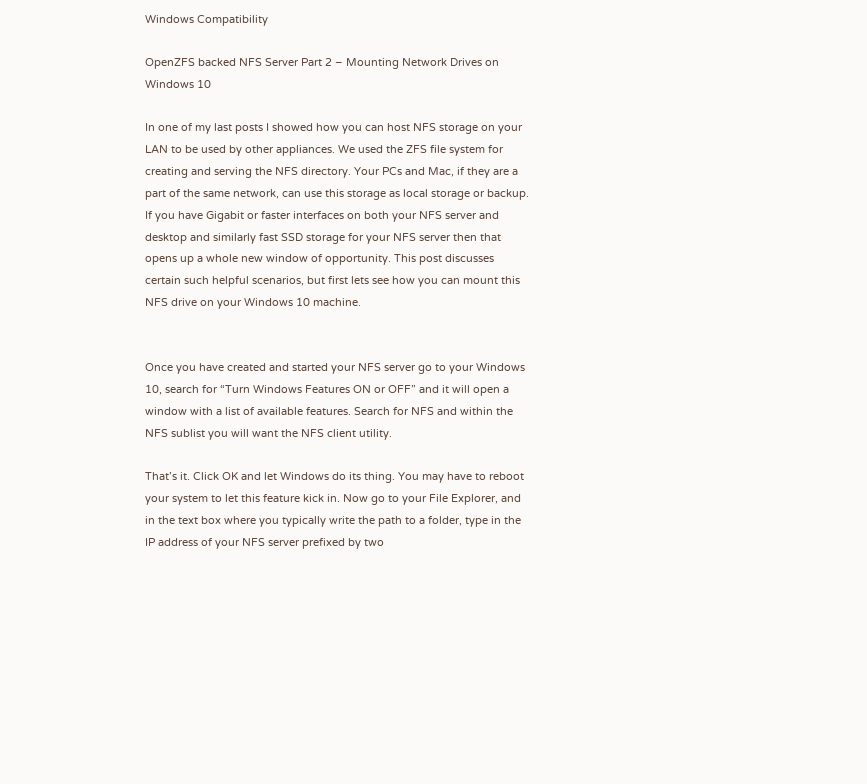Windows Compatibility

OpenZFS backed NFS Server Part 2 – Mounting Network Drives on Windows 10

In one of my last posts I showed how you can host NFS storage on your LAN to be used by other appliances. We used the ZFS file system for creating and serving the NFS directory. Your PCs and Mac, if they are a part of the same network, can use this storage as local storage or backup. If you have Gigabit or faster interfaces on both your NFS server and desktop and similarly fast SSD storage for your NFS server then that opens up a whole new window of opportunity. This post discusses certain such helpful scenarios, but first lets see how you can mount this NFS drive on your Windows 10 machine.


Once you have created and started your NFS server go to your Windows 10, search for “Turn Windows Features ON or OFF” and it will open a window with a list of available features. Search for NFS and within the NFS sublist you will want the NFS client utility.

That’s it. Click OK and let Windows do its thing. You may have to reboot your system to let this feature kick in. Now go to your File Explorer, and in the text box where you typically write the path to a folder, type in the IP address of your NFS server prefixed by two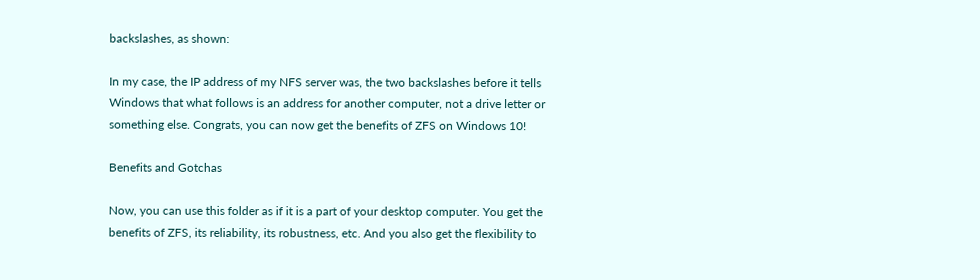backslashes, as shown:

In my case, the IP address of my NFS server was, the two backslashes before it tells Windows that what follows is an address for another computer, not a drive letter or something else. Congrats, you can now get the benefits of ZFS on Windows 10!

Benefits and Gotchas

Now, you can use this folder as if it is a part of your desktop computer. You get the benefits of ZFS, its reliability, its robustness, etc. And you also get the flexibility to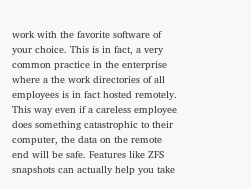work with the favorite software of your choice. This is in fact, a very common practice in the enterprise where a the work directories of all employees is in fact hosted remotely. This way even if a careless employee does something catastrophic to their computer, the data on the remote end will be safe. Features like ZFS snapshots can actually help you take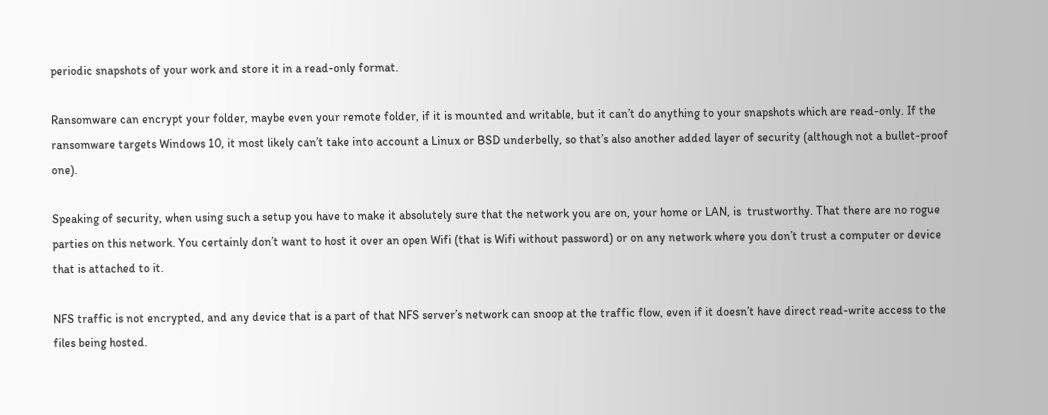periodic snapshots of your work and store it in a read-only format.

Ransomware can encrypt your folder, maybe even your remote folder, if it is mounted and writable, but it can’t do anything to your snapshots which are read-only. If the ransomware targets Windows 10, it most likely can’t take into account a Linux or BSD underbelly, so that’s also another added layer of security (although not a bullet-proof one).

Speaking of security, when using such a setup you have to make it absolutely sure that the network you are on, your home or LAN, is  trustworthy. That there are no rogue parties on this network. You certainly don’t want to host it over an open Wifi (that is Wifi without password) or on any network where you don’t trust a computer or device that is attached to it.

NFS traffic is not encrypted, and any device that is a part of that NFS server’s network can snoop at the traffic flow, even if it doesn’t have direct read-write access to the files being hosted.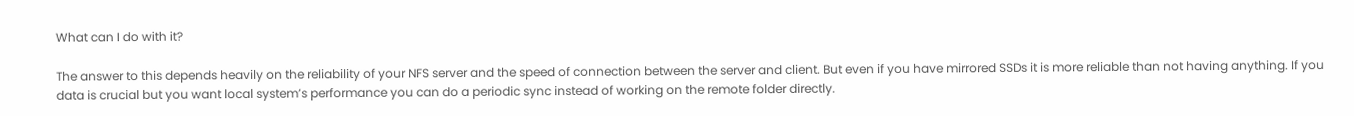What can I do with it?

The answer to this depends heavily on the reliability of your NFS server and the speed of connection between the server and client. But even if you have mirrored SSDs it is more reliable than not having anything. If you data is crucial but you want local system’s performance you can do a periodic sync instead of working on the remote folder directly.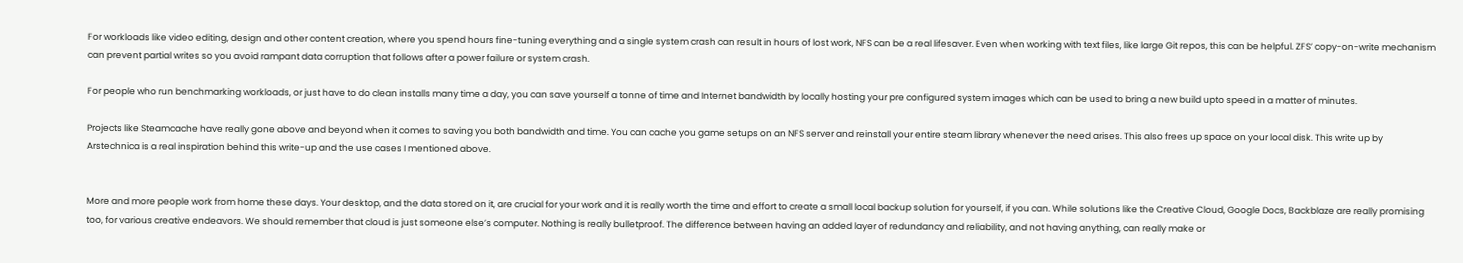For workloads like video editing, design and other content creation, where you spend hours fine-tuning everything and a single system crash can result in hours of lost work, NFS can be a real lifesaver. Even when working with text files, like large Git repos, this can be helpful. ZFS’ copy-on-write mechanism can prevent partial writes so you avoid rampant data corruption that follows after a power failure or system crash.

For people who run benchmarking workloads, or just have to do clean installs many time a day, you can save yourself a tonne of time and Internet bandwidth by locally hosting your pre configured system images which can be used to bring a new build upto speed in a matter of minutes.

Projects like Steamcache have really gone above and beyond when it comes to saving you both bandwidth and time. You can cache you game setups on an NFS server and reinstall your entire steam library whenever the need arises. This also frees up space on your local disk. This write up by Arstechnica is a real inspiration behind this write-up and the use cases I mentioned above.


More and more people work from home these days. Your desktop, and the data stored on it, are crucial for your work and it is really worth the time and effort to create a small local backup solution for yourself, if you can. While solutions like the Creative Cloud, Google Docs, Backblaze are really promising too, for various creative endeavors. We should remember that cloud is just someone else’s computer. Nothing is really bulletproof. The difference between having an added layer of redundancy and reliability, and not having anything, can really make or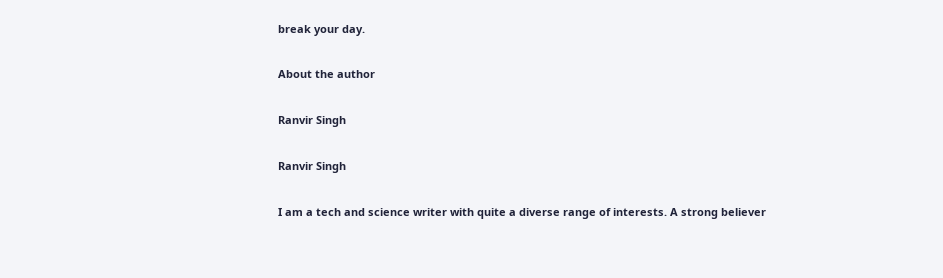break your day.

About the author

Ranvir Singh

Ranvir Singh

I am a tech and science writer with quite a diverse range of interests. A strong believer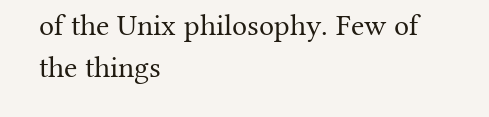of the Unix philosophy. Few of the things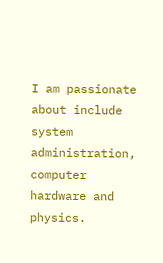I am passionate about include system administration, computer hardware and physics.